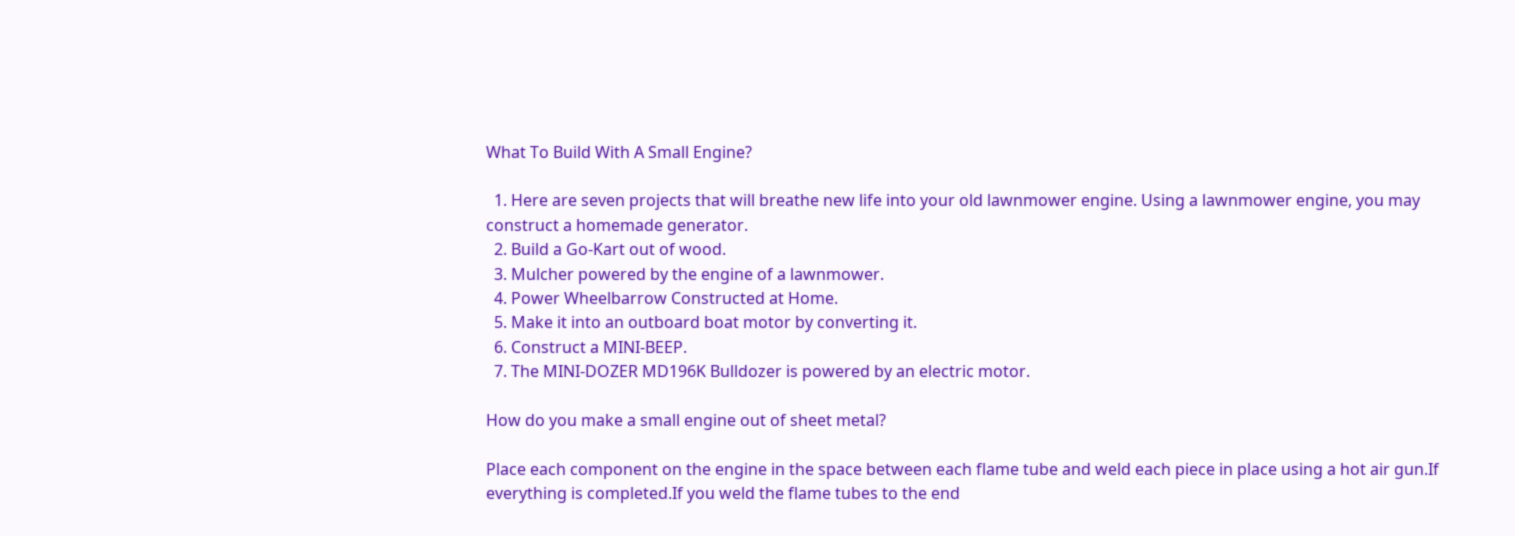What To Build With A Small Engine?

  1. Here are seven projects that will breathe new life into your old lawnmower engine. Using a lawnmower engine, you may construct a homemade generator.
  2. Build a Go-Kart out of wood.
  3. Mulcher powered by the engine of a lawnmower.
  4. Power Wheelbarrow Constructed at Home.
  5. Make it into an outboard boat motor by converting it.
  6. Construct a MINI-BEEP.
  7. The MINI-DOZER MD196K Bulldozer is powered by an electric motor.

How do you make a small engine out of sheet metal?

Place each component on the engine in the space between each flame tube and weld each piece in place using a hot air gun.If everything is completed.If you weld the flame tubes to the end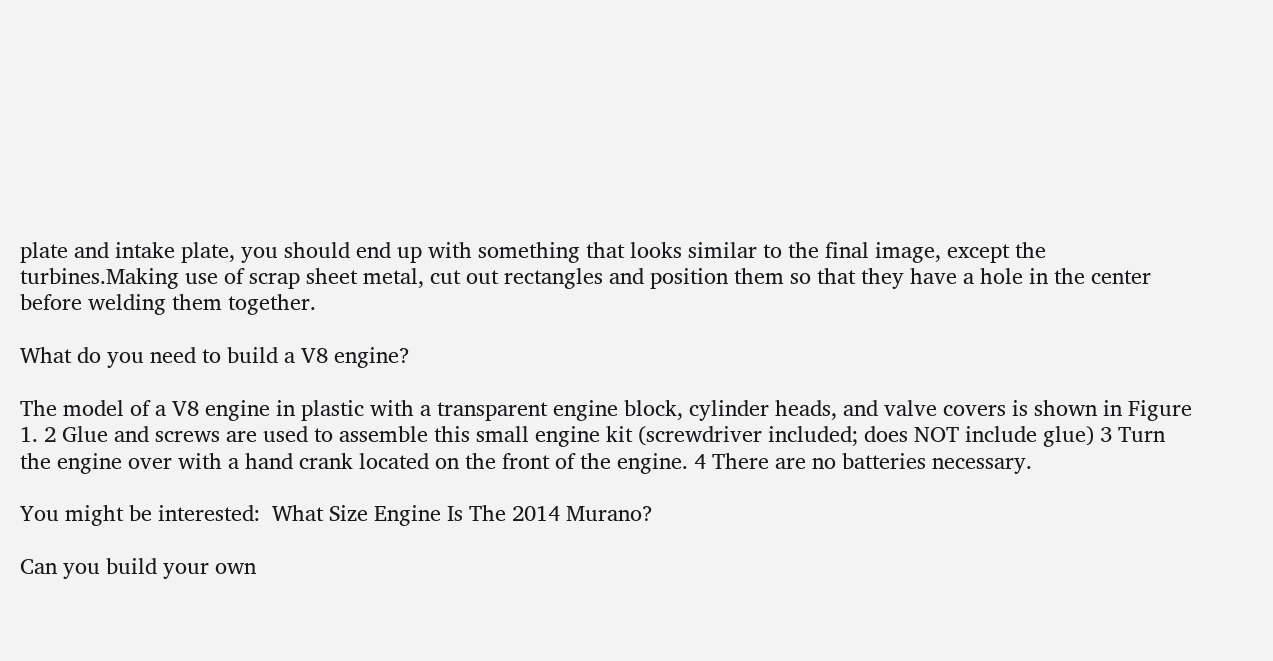plate and intake plate, you should end up with something that looks similar to the final image, except the turbines.Making use of scrap sheet metal, cut out rectangles and position them so that they have a hole in the center before welding them together.

What do you need to build a V8 engine?

The model of a V8 engine in plastic with a transparent engine block, cylinder heads, and valve covers is shown in Figure 1. 2 Glue and screws are used to assemble this small engine kit (screwdriver included; does NOT include glue) 3 Turn the engine over with a hand crank located on the front of the engine. 4 There are no batteries necessary.

You might be interested:  What Size Engine Is The 2014 Murano?

Can you build your own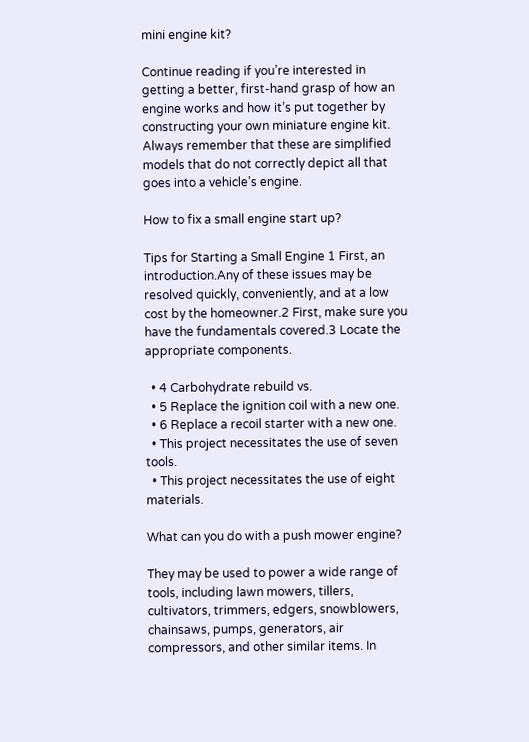mini engine kit?

Continue reading if you’re interested in getting a better, first-hand grasp of how an engine works and how it’s put together by constructing your own miniature engine kit. Always remember that these are simplified models that do not correctly depict all that goes into a vehicle’s engine.

How to fix a small engine start up?

Tips for Starting a Small Engine 1 First, an introduction.Any of these issues may be resolved quickly, conveniently, and at a low cost by the homeowner.2 First, make sure you have the fundamentals covered.3 Locate the appropriate components.

  • 4 Carbohydrate rebuild vs.
  • 5 Replace the ignition coil with a new one.
  • 6 Replace a recoil starter with a new one.
  • This project necessitates the use of seven tools.
  • This project necessitates the use of eight materials.

What can you do with a push mower engine?

They may be used to power a wide range of tools, including lawn mowers, tillers, cultivators, trimmers, edgers, snowblowers, chainsaws, pumps, generators, air compressors, and other similar items. In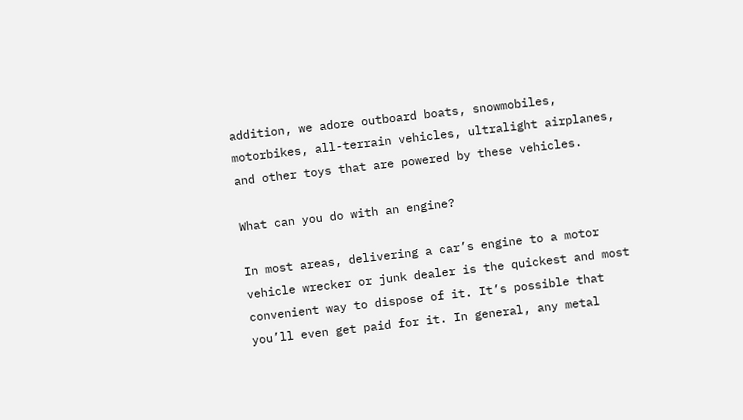addition, we adore outboard boats, snowmobiles, motorbikes, all-terrain vehicles, ultralight airplanes, and other toys that are powered by these vehicles.

What can you do with an engine?

In most areas, delivering a car’s engine to a motor vehicle wrecker or junk dealer is the quickest and most convenient way to dispose of it. It’s possible that you’ll even get paid for it. In general, any metal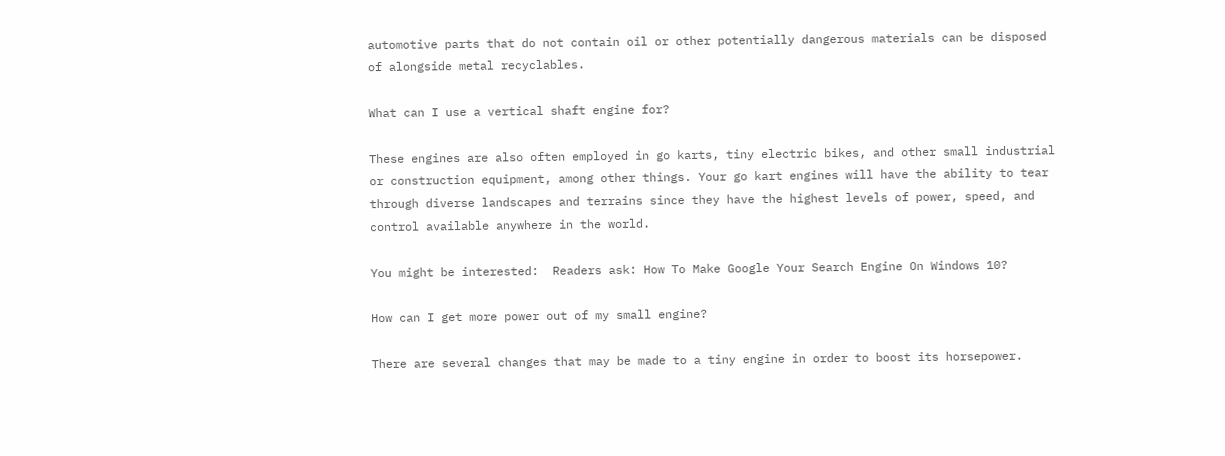automotive parts that do not contain oil or other potentially dangerous materials can be disposed of alongside metal recyclables.

What can I use a vertical shaft engine for?

These engines are also often employed in go karts, tiny electric bikes, and other small industrial or construction equipment, among other things. Your go kart engines will have the ability to tear through diverse landscapes and terrains since they have the highest levels of power, speed, and control available anywhere in the world.

You might be interested:  Readers ask: How To Make Google Your Search Engine On Windows 10?

How can I get more power out of my small engine?

There are several changes that may be made to a tiny engine in order to boost its horsepower.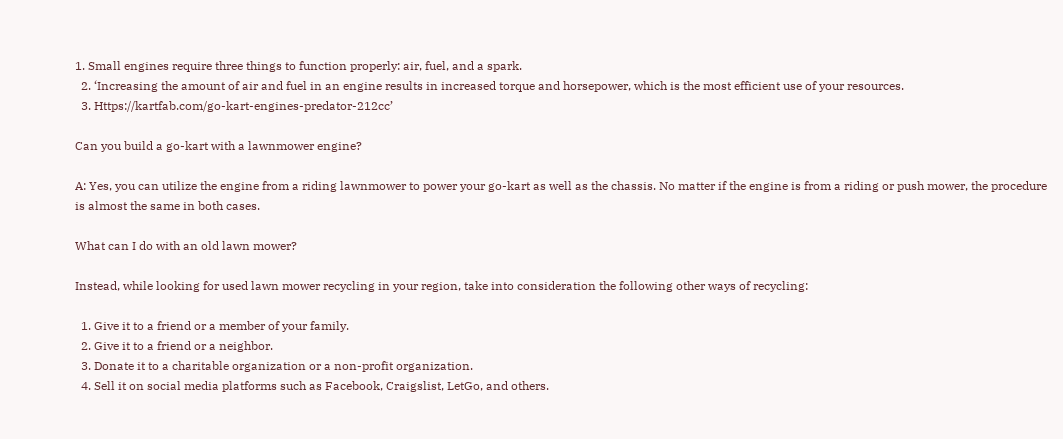1. Small engines require three things to function properly: air, fuel, and a spark.
  2. ‘Increasing the amount of air and fuel in an engine results in increased torque and horsepower, which is the most efficient use of your resources.
  3. Https://kartfab.com/go-kart-engines-predator-212cc’

Can you build a go-kart with a lawnmower engine?

A: Yes, you can utilize the engine from a riding lawnmower to power your go-kart as well as the chassis. No matter if the engine is from a riding or push mower, the procedure is almost the same in both cases.

What can I do with an old lawn mower?

Instead, while looking for used lawn mower recycling in your region, take into consideration the following other ways of recycling:

  1. Give it to a friend or a member of your family.
  2. Give it to a friend or a neighbor.
  3. Donate it to a charitable organization or a non-profit organization.
  4. Sell it on social media platforms such as Facebook, Craigslist, LetGo, and others.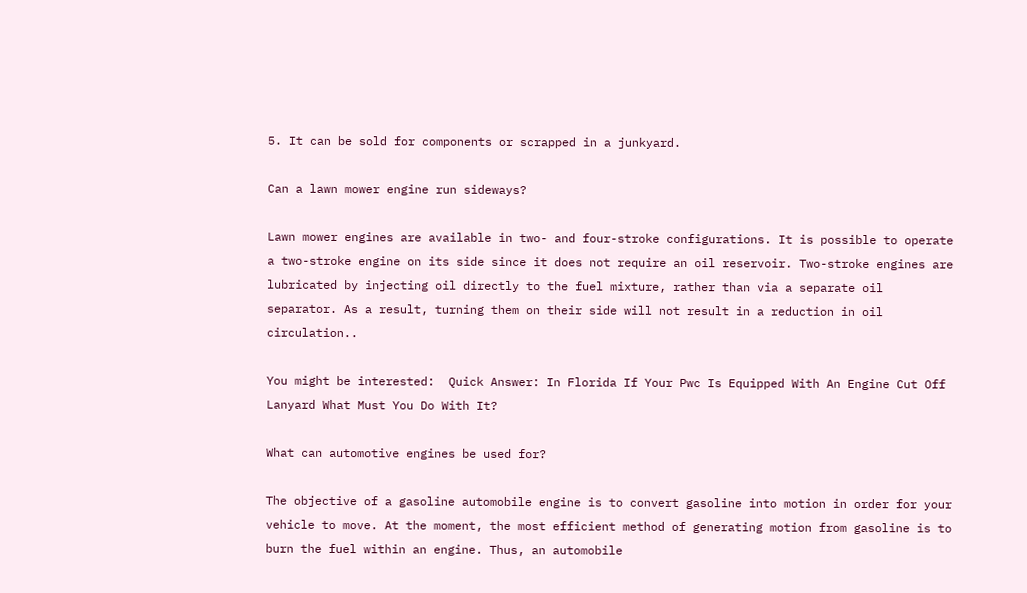5. It can be sold for components or scrapped in a junkyard.

Can a lawn mower engine run sideways?

Lawn mower engines are available in two- and four-stroke configurations. It is possible to operate a two-stroke engine on its side since it does not require an oil reservoir. Two-stroke engines are lubricated by injecting oil directly to the fuel mixture, rather than via a separate oil separator. As a result, turning them on their side will not result in a reduction in oil circulation..

You might be interested:  Quick Answer: In Florida If Your Pwc Is Equipped With An Engine Cut Off Lanyard What Must You Do With It?

What can automotive engines be used for?

The objective of a gasoline automobile engine is to convert gasoline into motion in order for your vehicle to move. At the moment, the most efficient method of generating motion from gasoline is to burn the fuel within an engine. Thus, an automobile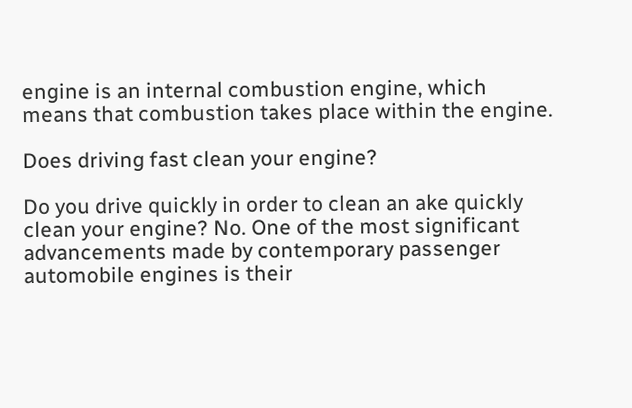engine is an internal combustion engine, which means that combustion takes place within the engine.

Does driving fast clean your engine?

Do you drive quickly in order to clean an ake quickly clean your engine? No. One of the most significant advancements made by contemporary passenger automobile engines is their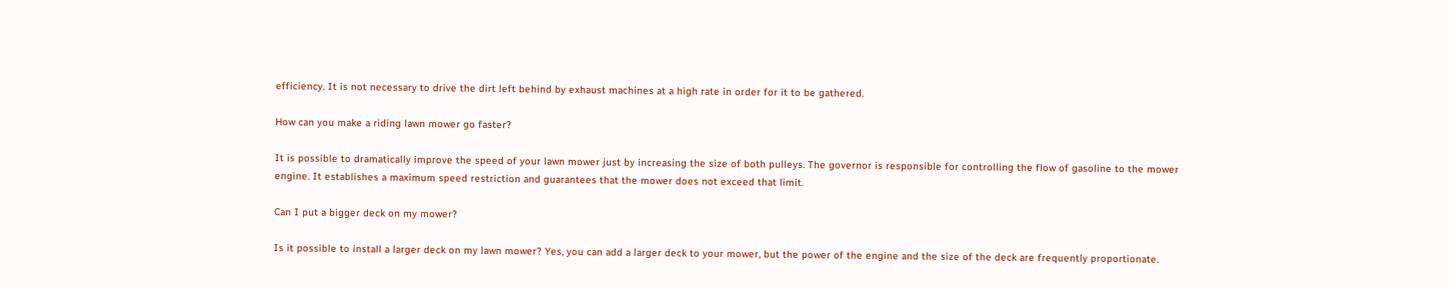efficiency. It is not necessary to drive the dirt left behind by exhaust machines at a high rate in order for it to be gathered.

How can you make a riding lawn mower go faster?

It is possible to dramatically improve the speed of your lawn mower just by increasing the size of both pulleys. The governor is responsible for controlling the flow of gasoline to the mower engine. It establishes a maximum speed restriction and guarantees that the mower does not exceed that limit.

Can I put a bigger deck on my mower?

Is it possible to install a larger deck on my lawn mower? Yes, you can add a larger deck to your mower, but the power of the engine and the size of the deck are frequently proportionate.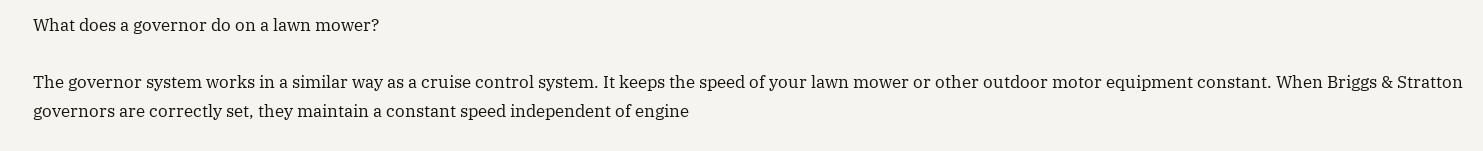What does a governor do on a lawn mower?

The governor system works in a similar way as a cruise control system. It keeps the speed of your lawn mower or other outdoor motor equipment constant. When Briggs & Stratton governors are correctly set, they maintain a constant speed independent of engine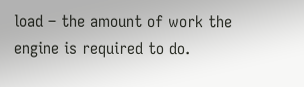load – the amount of work the engine is required to do.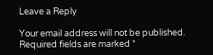Leave a Reply

Your email address will not be published. Required fields are marked *